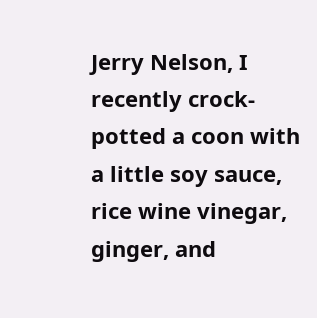Jerry Nelson, I recently crock-potted a coon with a little soy sauce, rice wine vinegar, ginger, and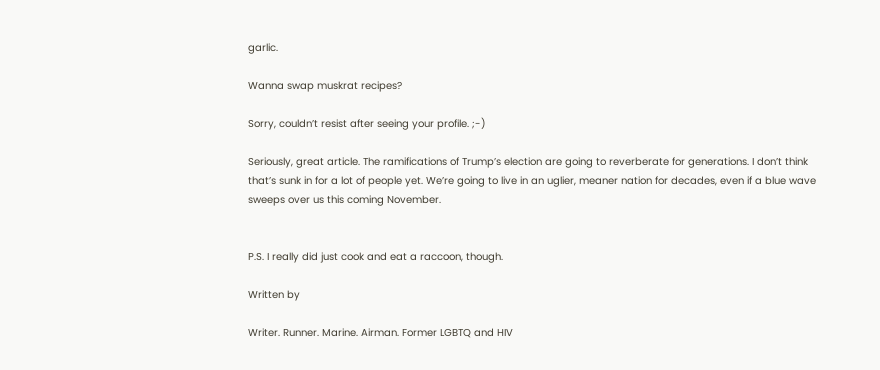garlic.

Wanna swap muskrat recipes?

Sorry, couldn’t resist after seeing your profile. ;-)

Seriously, great article. The ramifications of Trump’s election are going to reverberate for generations. I don’t think that’s sunk in for a lot of people yet. We’re going to live in an uglier, meaner nation for decades, even if a blue wave sweeps over us this coming November.


P.S. I really did just cook and eat a raccoon, though.

Written by

Writer. Runner. Marine. Airman. Former LGBTQ and HIV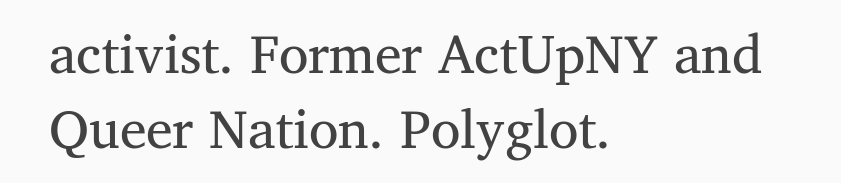activist. Former ActUpNY and Queer Nation. Polyglot.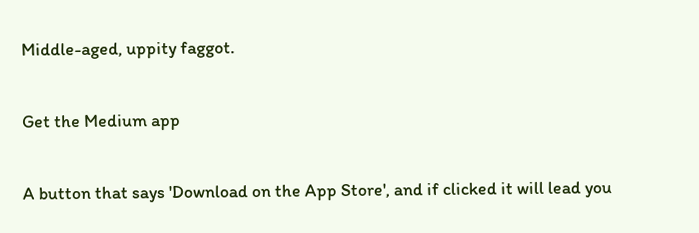Middle-aged, uppity faggot.

Get the Medium app

A button that says 'Download on the App Store', and if clicked it will lead you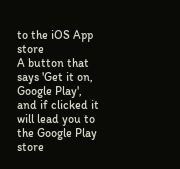to the iOS App store
A button that says 'Get it on, Google Play', and if clicked it will lead you to the Google Play store